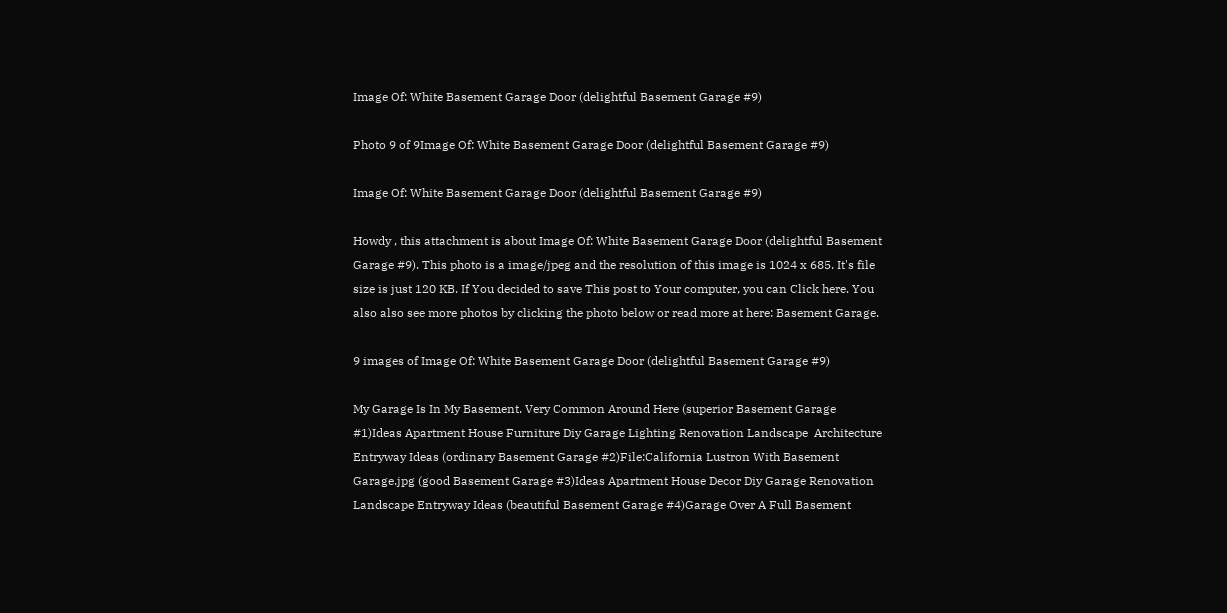Image Of: White Basement Garage Door (delightful Basement Garage #9)

Photo 9 of 9Image Of: White Basement Garage Door (delightful Basement Garage #9)

Image Of: White Basement Garage Door (delightful Basement Garage #9)

Howdy , this attachment is about Image Of: White Basement Garage Door (delightful Basement Garage #9). This photo is a image/jpeg and the resolution of this image is 1024 x 685. It's file size is just 120 KB. If You decided to save This post to Your computer, you can Click here. You also also see more photos by clicking the photo below or read more at here: Basement Garage.

9 images of Image Of: White Basement Garage Door (delightful Basement Garage #9)

My Garage Is In My Basement. Very Common Around Here (superior Basement Garage #1)Ideas Apartment House Furniture Diy Garage Lighting Renovation Landscape  Architecture Entryway Ideas (ordinary Basement Garage #2)File:California Lustron With Basement Garage.jpg (good Basement Garage #3)Ideas Apartment House Decor Diy Garage Renovation Landscape Entryway Ideas (beautiful Basement Garage #4)Garage Over A Full Basement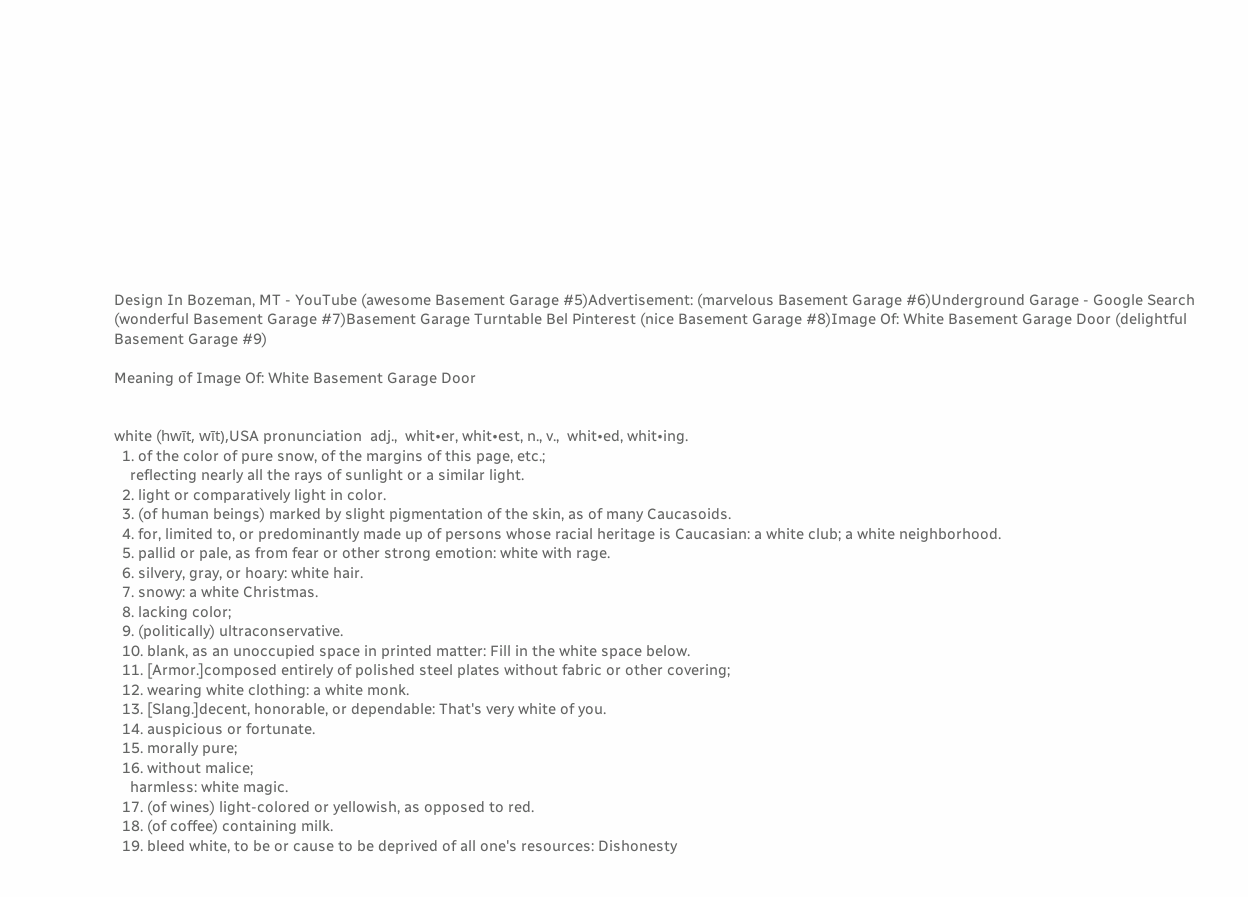Design In Bozeman, MT - YouTube (awesome Basement Garage #5)Advertisement: (marvelous Basement Garage #6)Underground Garage - Google Search (wonderful Basement Garage #7)Basement Garage Turntable Bel Pinterest (nice Basement Garage #8)Image Of: White Basement Garage Door (delightful Basement Garage #9)

Meaning of Image Of: White Basement Garage Door


white (hwīt, wīt),USA pronunciation  adj.,  whit•er, whit•est, n., v.,  whit•ed, whit•ing.
  1. of the color of pure snow, of the margins of this page, etc.;
    reflecting nearly all the rays of sunlight or a similar light.
  2. light or comparatively light in color.
  3. (of human beings) marked by slight pigmentation of the skin, as of many Caucasoids.
  4. for, limited to, or predominantly made up of persons whose racial heritage is Caucasian: a white club; a white neighborhood.
  5. pallid or pale, as from fear or other strong emotion: white with rage.
  6. silvery, gray, or hoary: white hair.
  7. snowy: a white Christmas.
  8. lacking color;
  9. (politically) ultraconservative.
  10. blank, as an unoccupied space in printed matter: Fill in the white space below.
  11. [Armor.]composed entirely of polished steel plates without fabric or other covering;
  12. wearing white clothing: a white monk.
  13. [Slang.]decent, honorable, or dependable: That's very white of you.
  14. auspicious or fortunate.
  15. morally pure;
  16. without malice;
    harmless: white magic.
  17. (of wines) light-colored or yellowish, as opposed to red.
  18. (of coffee) containing milk.
  19. bleed white, to be or cause to be deprived of all one's resources: Dishonesty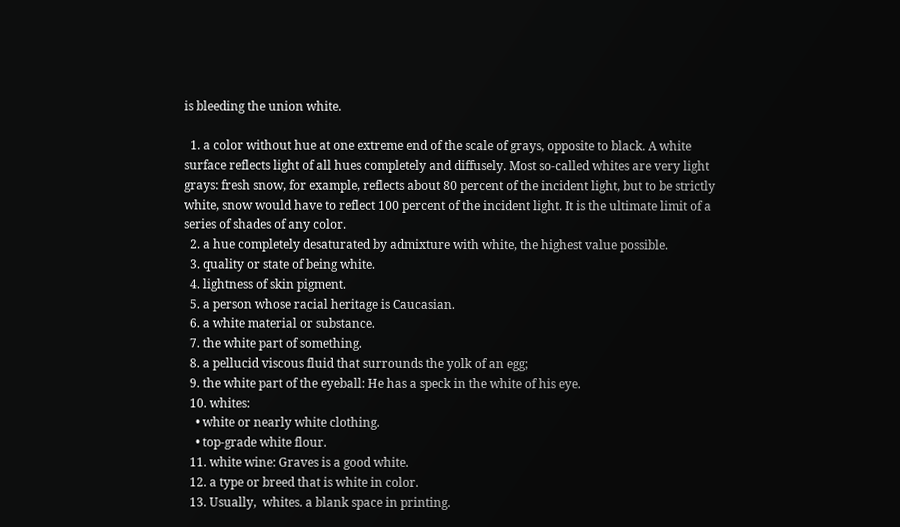is bleeding the union white.

  1. a color without hue at one extreme end of the scale of grays, opposite to black. A white surface reflects light of all hues completely and diffusely. Most so-called whites are very light grays: fresh snow, for example, reflects about 80 percent of the incident light, but to be strictly white, snow would have to reflect 100 percent of the incident light. It is the ultimate limit of a series of shades of any color.
  2. a hue completely desaturated by admixture with white, the highest value possible.
  3. quality or state of being white.
  4. lightness of skin pigment.
  5. a person whose racial heritage is Caucasian.
  6. a white material or substance.
  7. the white part of something.
  8. a pellucid viscous fluid that surrounds the yolk of an egg;
  9. the white part of the eyeball: He has a speck in the white of his eye.
  10. whites:
    • white or nearly white clothing.
    • top-grade white flour.
  11. white wine: Graves is a good white.
  12. a type or breed that is white in color.
  13. Usually,  whites. a blank space in printing.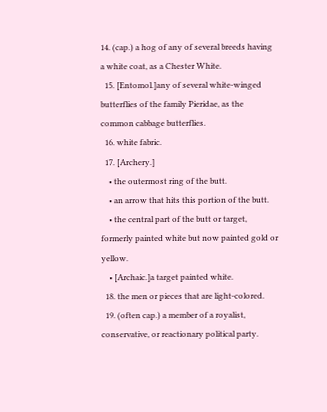14. (cap.) a hog of any of several breeds having a white coat, as a Chester White.
  15. [Entomol.]any of several white-winged butterflies of the family Pieridae, as the common cabbage butterflies.
  16. white fabric.
  17. [Archery.]
    • the outermost ring of the butt.
    • an arrow that hits this portion of the butt.
    • the central part of the butt or target, formerly painted white but now painted gold or yellow.
    • [Archaic.]a target painted white.
  18. the men or pieces that are light-colored.
  19. (often cap.) a member of a royalist, conservative, or reactionary political party.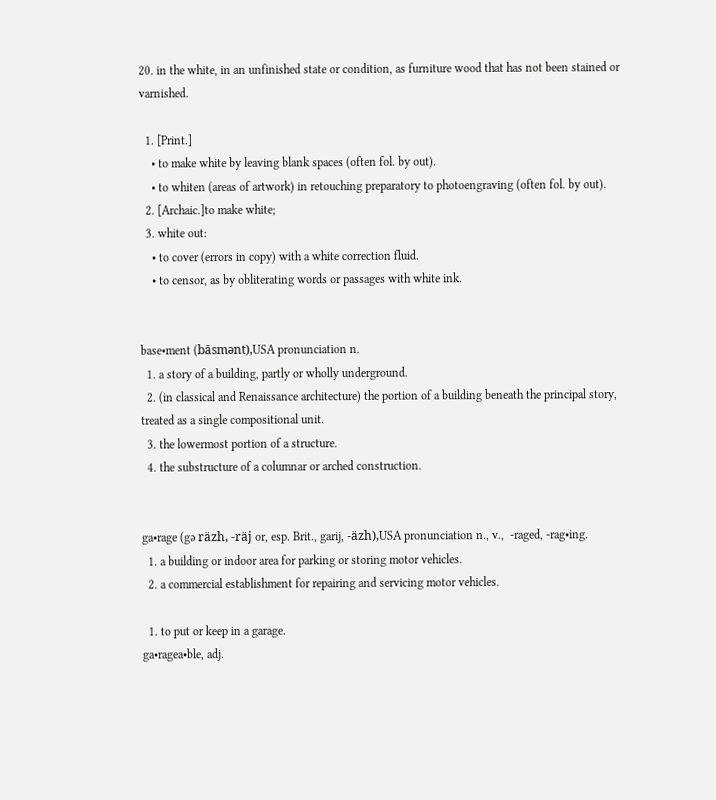20. in the white, in an unfinished state or condition, as furniture wood that has not been stained or varnished.

  1. [Print.]
    • to make white by leaving blank spaces (often fol. by out).
    • to whiten (areas of artwork) in retouching preparatory to photoengraving (often fol. by out).
  2. [Archaic.]to make white;
  3. white out:
    • to cover (errors in copy) with a white correction fluid.
    • to censor, as by obliterating words or passages with white ink.


base•ment (bāsmənt),USA pronunciation n.
  1. a story of a building, partly or wholly underground.
  2. (in classical and Renaissance architecture) the portion of a building beneath the principal story, treated as a single compositional unit.
  3. the lowermost portion of a structure.
  4. the substructure of a columnar or arched construction.


ga•rage (gə räzh, -räj or, esp. Brit., garij, -äzh),USA pronunciation n., v.,  -raged, -rag•ing.
  1. a building or indoor area for parking or storing motor vehicles.
  2. a commercial establishment for repairing and servicing motor vehicles.

  1. to put or keep in a garage.
ga•ragea•ble, adj.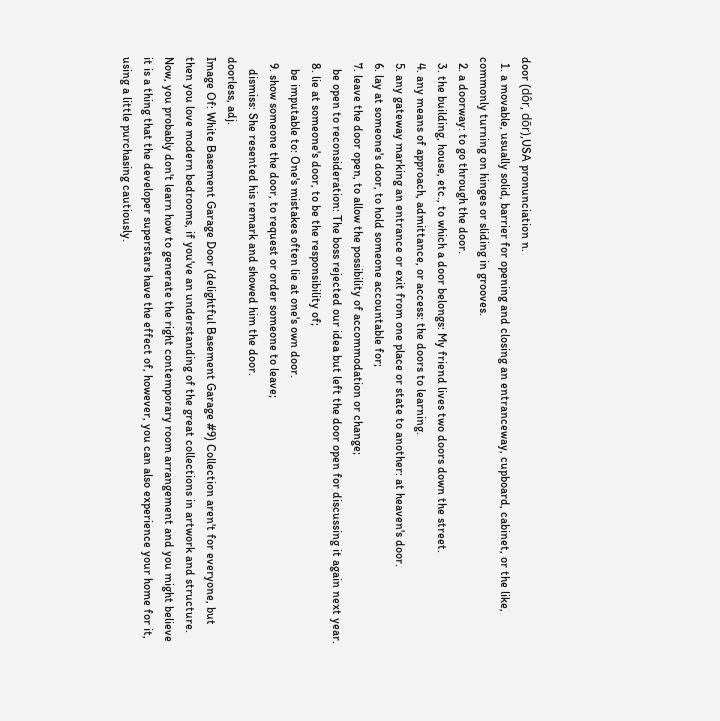door (dôr, dōr),USA pronunciation n.
  1. a movable, usually solid, barrier for opening and closing an entranceway, cupboard, cabinet, or the like, commonly turning on hinges or sliding in grooves.
  2. a doorway: to go through the door.
  3. the building, house, etc., to which a door belongs: My friend lives two doors down the street.
  4. any means of approach, admittance, or access: the doors to learning.
  5. any gateway marking an entrance or exit from one place or state to another: at heaven's door.
  6. lay at someone's door, to hold someone accountable for;
  7. leave the door open, to allow the possibility of accommodation or change;
    be open to reconsideration: The boss rejected our idea but left the door open for discussing it again next year.
  8. lie at someone's door, to be the responsibility of;
    be imputable to: One's mistakes often lie at one's own door.
  9. show someone the door, to request or order someone to leave;
    dismiss: She resented his remark and showed him the door.
doorless, adj.
Image Of: White Basement Garage Door (delightful Basement Garage #9) Collection aren't for everyone, but then you love modern bedrooms, if you've an understanding of the great collections in artwork and structure. Now, you probably don't learn how to generate the right contemporary room arrangement and you might believe it is a thing that the developer superstars have the effect of, however, you can also experience your home for it, using a little purchasing cautiously.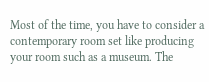Most of the time, you have to consider a contemporary room set like producing your room such as a museum. The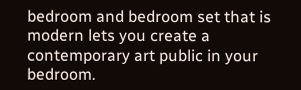bedroom and bedroom set that is modern lets you create a contemporary art public in your bedroom.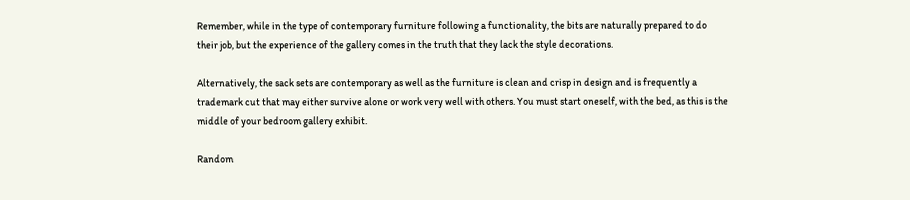Remember, while in the type of contemporary furniture following a functionality, the bits are naturally prepared to do their job, but the experience of the gallery comes in the truth that they lack the style decorations.

Alternatively, the sack sets are contemporary as well as the furniture is clean and crisp in design and is frequently a trademark cut that may either survive alone or work very well with others. You must start oneself, with the bed, as this is the middle of your bedroom gallery exhibit.

Random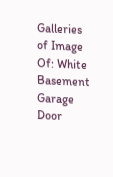Galleries of Image Of: White Basement Garage Door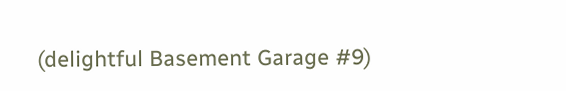(delightful Basement Garage #9)